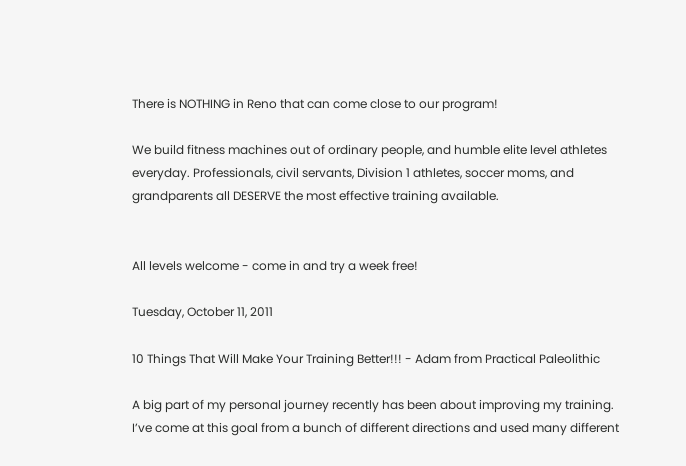There is NOTHING in Reno that can come close to our program!

We build fitness machines out of ordinary people, and humble elite level athletes everyday. Professionals, civil servants, Division 1 athletes, soccer moms, and grandparents all DESERVE the most effective training available.


All levels welcome - come in and try a week free!

Tuesday, October 11, 2011

10 Things That Will Make Your Training Better!!! - Adam from Practical Paleolithic

A big part of my personal journey recently has been about improving my training. I’ve come at this goal from a bunch of different directions and used many different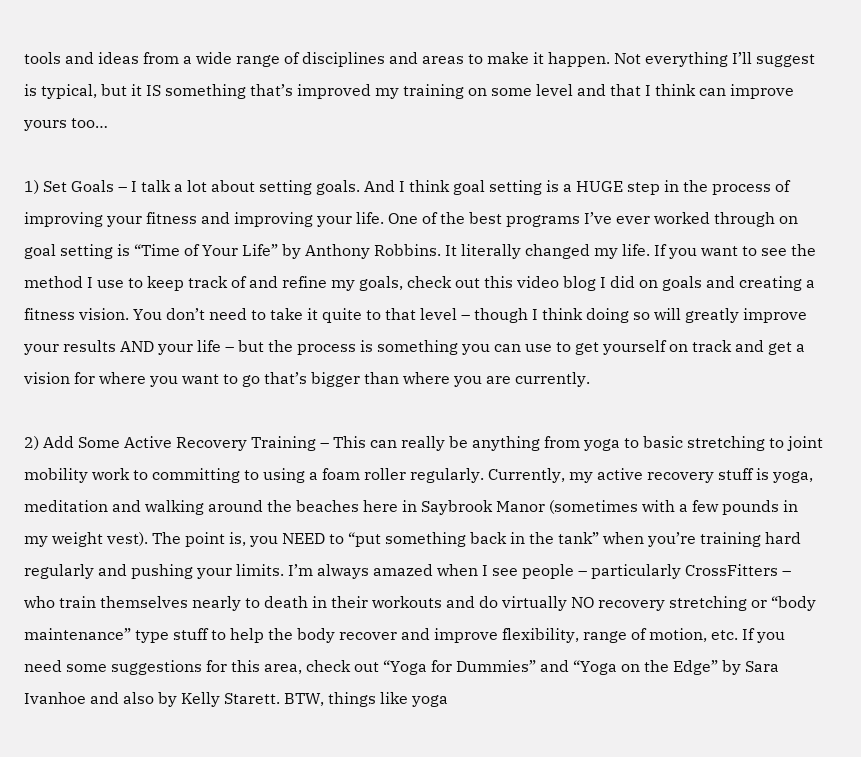tools and ideas from a wide range of disciplines and areas to make it happen. Not everything I’ll suggest is typical, but it IS something that’s improved my training on some level and that I think can improve yours too…

1) Set Goals – I talk a lot about setting goals. And I think goal setting is a HUGE step in the process of improving your fitness and improving your life. One of the best programs I’ve ever worked through on goal setting is “Time of Your Life” by Anthony Robbins. It literally changed my life. If you want to see the method I use to keep track of and refine my goals, check out this video blog I did on goals and creating a fitness vision. You don’t need to take it quite to that level – though I think doing so will greatly improve your results AND your life – but the process is something you can use to get yourself on track and get a vision for where you want to go that’s bigger than where you are currently.

2) Add Some Active Recovery Training – This can really be anything from yoga to basic stretching to joint mobility work to committing to using a foam roller regularly. Currently, my active recovery stuff is yoga, meditation and walking around the beaches here in Saybrook Manor (sometimes with a few pounds in my weight vest). The point is, you NEED to “put something back in the tank” when you’re training hard regularly and pushing your limits. I’m always amazed when I see people – particularly CrossFitters – who train themselves nearly to death in their workouts and do virtually NO recovery stretching or “body maintenance” type stuff to help the body recover and improve flexibility, range of motion, etc. If you need some suggestions for this area, check out “Yoga for Dummies” and “Yoga on the Edge” by Sara Ivanhoe and also by Kelly Starett. BTW, things like yoga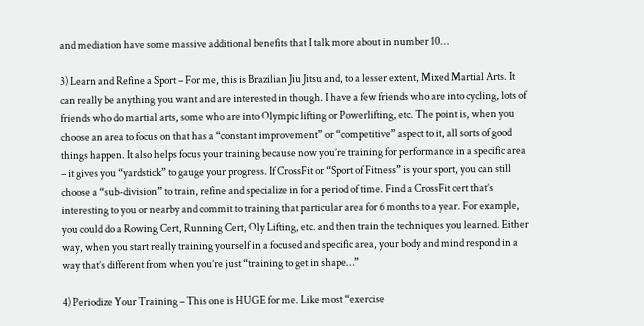and mediation have some massive additional benefits that I talk more about in number 10…

3) Learn and Refine a Sport – For me, this is Brazilian Jiu Jitsu and, to a lesser extent, Mixed Martial Arts. It can really be anything you want and are interested in though. I have a few friends who are into cycling, lots of friends who do martial arts, some who are into Olympic lifting or Powerlifting, etc. The point is, when you choose an area to focus on that has a “constant improvement” or “competitive” aspect to it, all sorts of good things happen. It also helps focus your training because now you’re training for performance in a specific area – it gives you “yardstick” to gauge your progress. If CrossFit or “Sport of Fitness” is your sport, you can still choose a “sub-division” to train, refine and specialize in for a period of time. Find a CrossFit cert that’s interesting to you or nearby and commit to training that particular area for 6 months to a year. For example, you could do a Rowing Cert, Running Cert, Oly Lifting, etc. and then train the techniques you learned. Either way, when you start really training yourself in a focused and specific area, your body and mind respond in a way that’s different from when you’re just “training to get in shape…”

4) Periodize Your Training – This one is HUGE for me. Like most “exercise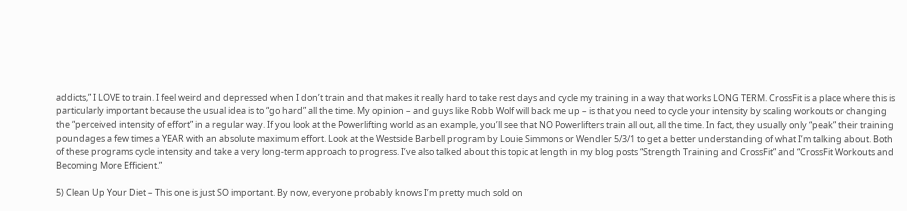addicts,” I LOVE to train. I feel weird and depressed when I don’t train and that makes it really hard to take rest days and cycle my training in a way that works LONG TERM. CrossFit is a place where this is particularly important because the usual idea is to “go hard” all the time. My opinion – and guys like Robb Wolf will back me up – is that you need to cycle your intensity by scaling workouts or changing the “perceived intensity of effort” in a regular way. If you look at the Powerlifting world as an example, you’ll see that NO Powerlifters train all out, all the time. In fact, they usually only “peak” their training poundages a few times a YEAR with an absolute maximum effort. Look at the Westside Barbell program by Louie Simmons or Wendler 5/3/1 to get a better understanding of what I’m talking about. Both of these programs cycle intensity and take a very long-term approach to progress. I’ve also talked about this topic at length in my blog posts “Strength Training and CrossFit” and “CrossFit Workouts and Becoming More Efficient.”

5) Clean Up Your Diet – This one is just SO important. By now, everyone probably knows I’m pretty much sold on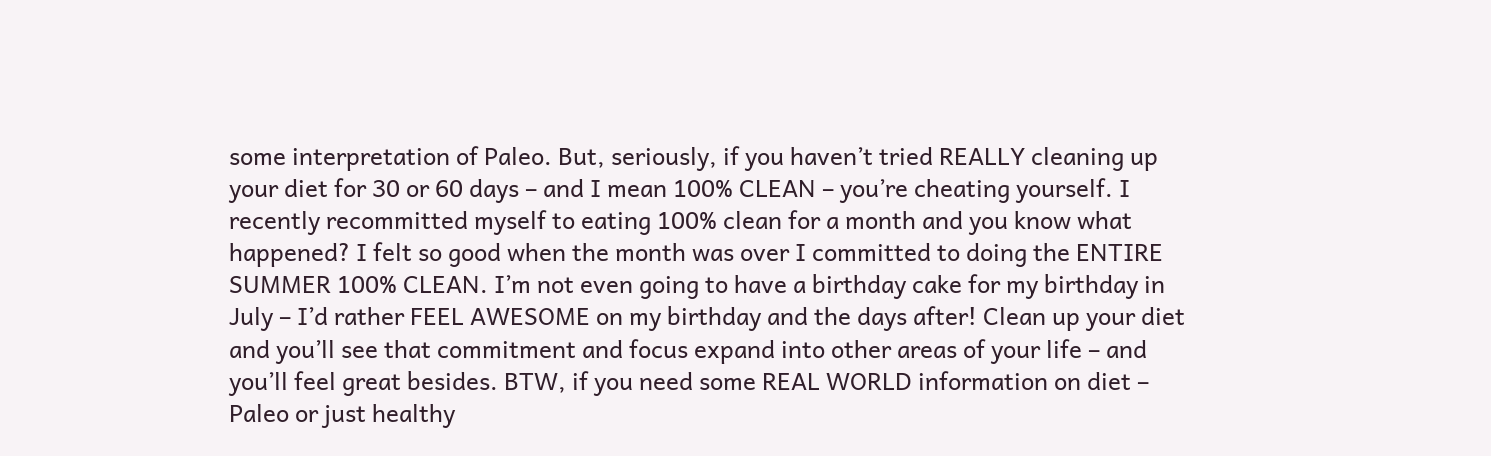some interpretation of Paleo. But, seriously, if you haven’t tried REALLY cleaning up your diet for 30 or 60 days – and I mean 100% CLEAN – you’re cheating yourself. I recently recommitted myself to eating 100% clean for a month and you know what happened? I felt so good when the month was over I committed to doing the ENTIRE SUMMER 100% CLEAN. I’m not even going to have a birthday cake for my birthday in July – I’d rather FEEL AWESOME on my birthday and the days after! Clean up your diet and you’ll see that commitment and focus expand into other areas of your life – and you’ll feel great besides. BTW, if you need some REAL WORLD information on diet – Paleo or just healthy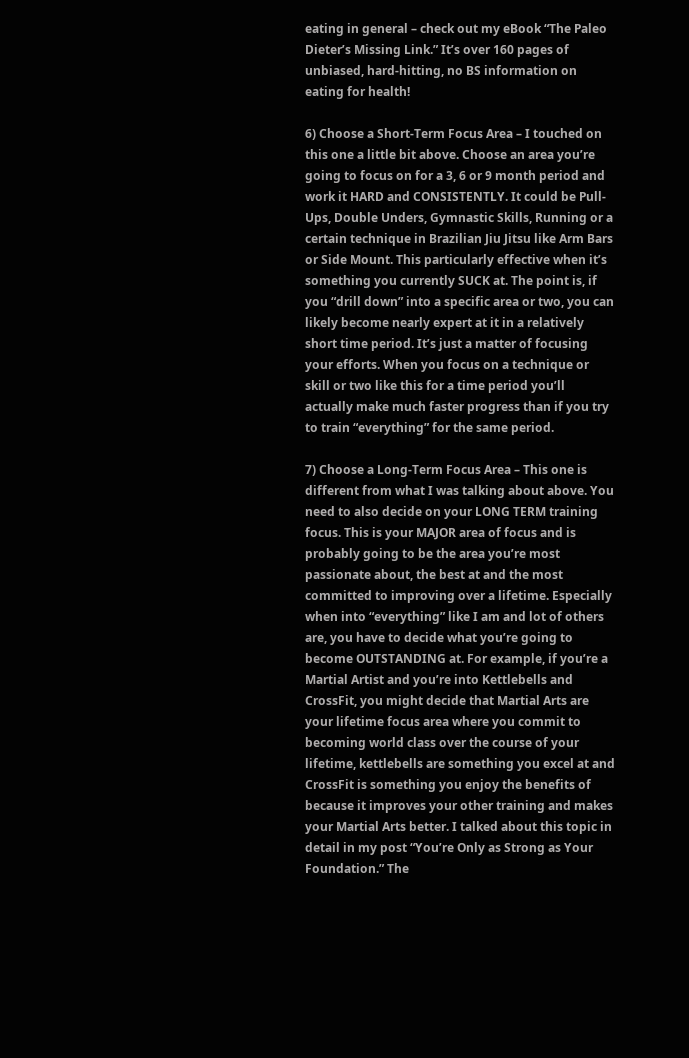eating in general – check out my eBook “The Paleo Dieter’s Missing Link.” It’s over 160 pages of unbiased, hard-hitting, no BS information on eating for health!

6) Choose a Short-Term Focus Area – I touched on this one a little bit above. Choose an area you’re going to focus on for a 3, 6 or 9 month period and work it HARD and CONSISTENTLY. It could be Pull-Ups, Double Unders, Gymnastic Skills, Running or a certain technique in Brazilian Jiu Jitsu like Arm Bars or Side Mount. This particularly effective when it’s something you currently SUCK at. The point is, if you “drill down” into a specific area or two, you can likely become nearly expert at it in a relatively short time period. It’s just a matter of focusing your efforts. When you focus on a technique or skill or two like this for a time period you’ll actually make much faster progress than if you try to train “everything” for the same period.

7) Choose a Long-Term Focus Area – This one is different from what I was talking about above. You need to also decide on your LONG TERM training focus. This is your MAJOR area of focus and is probably going to be the area you’re most passionate about, the best at and the most committed to improving over a lifetime. Especially when into “everything” like I am and lot of others are, you have to decide what you’re going to become OUTSTANDING at. For example, if you’re a Martial Artist and you’re into Kettlebells and CrossFit, you might decide that Martial Arts are your lifetime focus area where you commit to becoming world class over the course of your lifetime, kettlebells are something you excel at and CrossFit is something you enjoy the benefits of because it improves your other training and makes your Martial Arts better. I talked about this topic in detail in my post “You’re Only as Strong as Your Foundation.” The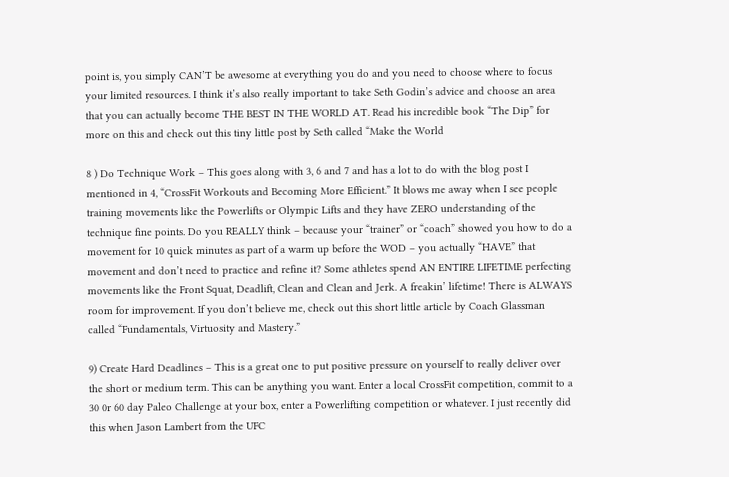point is, you simply CAN’T be awesome at everything you do and you need to choose where to focus your limited resources. I think it’s also really important to take Seth Godin’s advice and choose an area that you can actually become THE BEST IN THE WORLD AT. Read his incredible book “The Dip” for more on this and check out this tiny little post by Seth called “Make the World

8 ) Do Technique Work – This goes along with 3, 6 and 7 and has a lot to do with the blog post I mentioned in 4, “CrossFit Workouts and Becoming More Efficient.” It blows me away when I see people training movements like the Powerlifts or Olympic Lifts and they have ZERO understanding of the technique fine points. Do you REALLY think – because your “trainer” or “coach” showed you how to do a movement for 10 quick minutes as part of a warm up before the WOD – you actually “HAVE” that movement and don’t need to practice and refine it? Some athletes spend AN ENTIRE LIFETIME perfecting movements like the Front Squat, Deadlift, Clean and Clean and Jerk. A freakin’ lifetime! There is ALWAYS room for improvement. If you don’t believe me, check out this short little article by Coach Glassman called “Fundamentals, Virtuosity and Mastery.”

9) Create Hard Deadlines – This is a great one to put positive pressure on yourself to really deliver over the short or medium term. This can be anything you want. Enter a local CrossFit competition, commit to a 30 0r 60 day Paleo Challenge at your box, enter a Powerlifting competition or whatever. I just recently did this when Jason Lambert from the UFC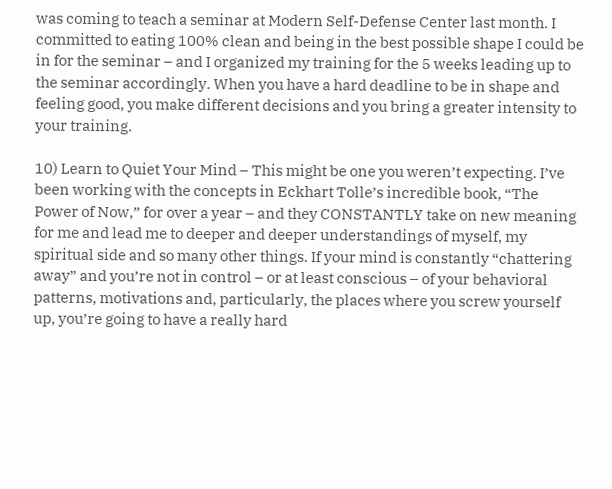was coming to teach a seminar at Modern Self-Defense Center last month. I committed to eating 100% clean and being in the best possible shape I could be in for the seminar – and I organized my training for the 5 weeks leading up to the seminar accordingly. When you have a hard deadline to be in shape and feeling good, you make different decisions and you bring a greater intensity to your training.

10) Learn to Quiet Your Mind – This might be one you weren’t expecting. I’ve been working with the concepts in Eckhart Tolle’s incredible book, “The Power of Now,” for over a year – and they CONSTANTLY take on new meaning for me and lead me to deeper and deeper understandings of myself, my spiritual side and so many other things. If your mind is constantly “chattering away” and you’re not in control – or at least conscious – of your behavioral patterns, motivations and, particularly, the places where you screw yourself up, you’re going to have a really hard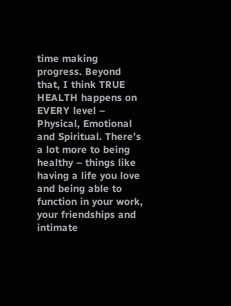time making progress. Beyond that, I think TRUE HEALTH happens on EVERY level – Physical, Emotional and Spiritual. There’s a lot more to being healthy – things like having a life you love and being able to function in your work, your friendships and intimate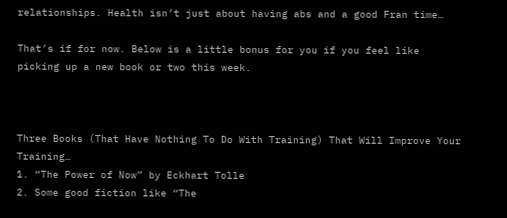relationships. Health isn’t just about having abs and a good Fran time…

That’s if for now. Below is a little bonus for you if you feel like picking up a new book or two this week.



Three Books (That Have Nothing To Do With Training) That Will Improve Your Training…
1. “The Power of Now” by Eckhart Tolle
2. Some good fiction like “The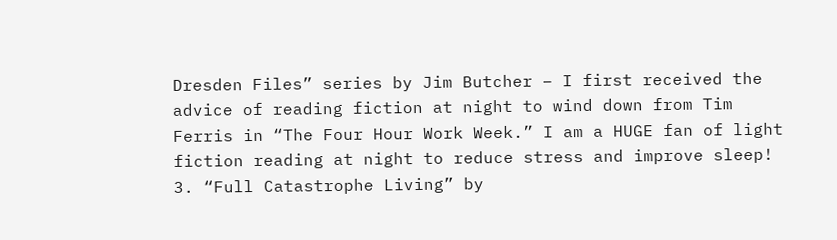Dresden Files” series by Jim Butcher – I first received the advice of reading fiction at night to wind down from Tim Ferris in “The Four Hour Work Week.” I am a HUGE fan of light fiction reading at night to reduce stress and improve sleep!
3. “Full Catastrophe Living” by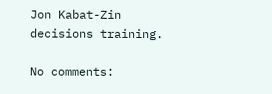Jon Kabat-Zin decisions training.

No comments: